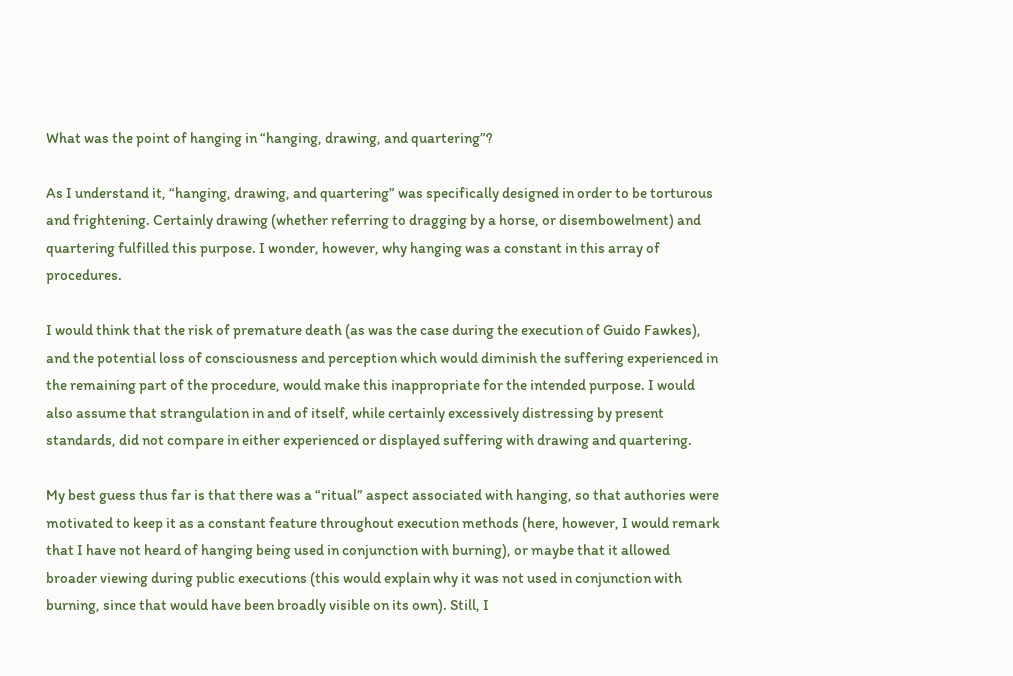What was the point of hanging in “hanging, drawing, and quartering”?

As I understand it, “hanging, drawing, and quartering” was specifically designed in order to be torturous and frightening. Certainly drawing (whether referring to dragging by a horse, or disembowelment) and quartering fulfilled this purpose. I wonder, however, why hanging was a constant in this array of procedures.

I would think that the risk of premature death (as was the case during the execution of Guido Fawkes), and the potential loss of consciousness and perception which would diminish the suffering experienced in the remaining part of the procedure, would make this inappropriate for the intended purpose. I would also assume that strangulation in and of itself, while certainly excessively distressing by present standards, did not compare in either experienced or displayed suffering with drawing and quartering.

My best guess thus far is that there was a “ritual” aspect associated with hanging, so that authories were motivated to keep it as a constant feature throughout execution methods (here, however, I would remark that I have not heard of hanging being used in conjunction with burning), or maybe that it allowed broader viewing during public executions (this would explain why it was not used in conjunction with burning, since that would have been broadly visible on its own). Still, I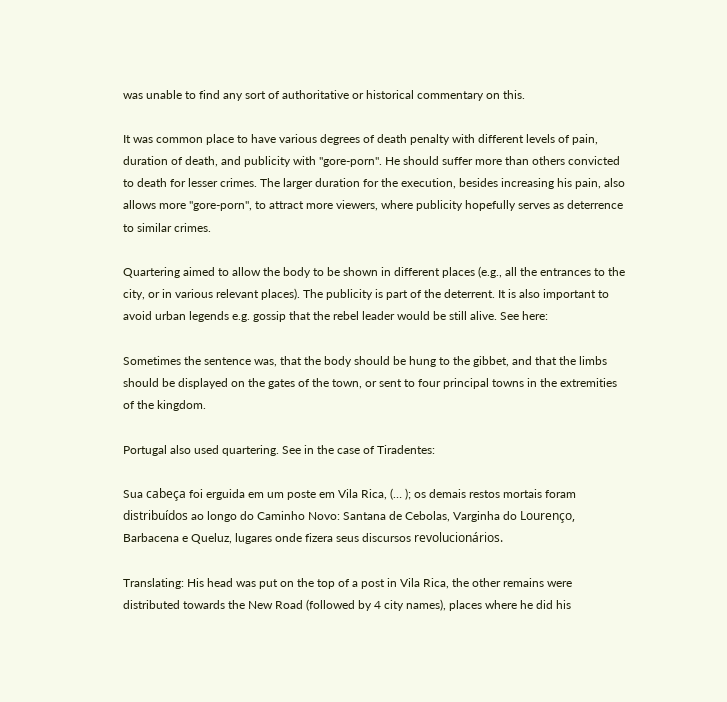was unable to find any sort of authoritative or historical commentary on this.

It was common place to have various degrees of death penalty with different levels of pain, duration of death, and publicity with "gore-porn". He should suffer more than others convicted to death for lesser crimes. The larger duration for the execution, besides increasing his pain, also allows more "gore-porn", to attract more viewers, where publicity hopefully serves as deterrence to similar crimes.

Quartering aimed to allow the body to be shown in different places (e.g., all the entrances to the city, or in various relevant places). The publicity is part of the deterrent. It is also important to avoid urban legends e.g. gossip that the rebel leader would be still alive. See here:

Sometimes the sentence was, that the body should be hung to the gibbet, and that the limbs should be displayed on the gates of the town, or sent to four principal towns in the extremities of the kingdom.

Portugal also used quartering. See in the case of Tiradentes:

Sua cabeça foi erguida em um poste em Vila Rica, (… ); os demais restos mortais foram distribuídos ao longo do Caminho Novo: Santana de Cebolas, Varginha do Lourenço, Barbacena e Queluz, lugares onde fizera seus discursos revolucionários.

Translating: His head was put on the top of a post in Vila Rica, the other remains were distributed towards the New Road (followed by 4 city names), places where he did his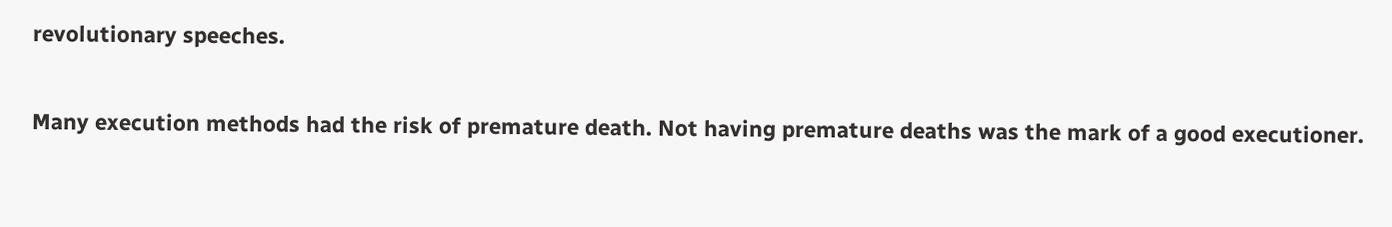revolutionary speeches.

Many execution methods had the risk of premature death. Not having premature deaths was the mark of a good executioner.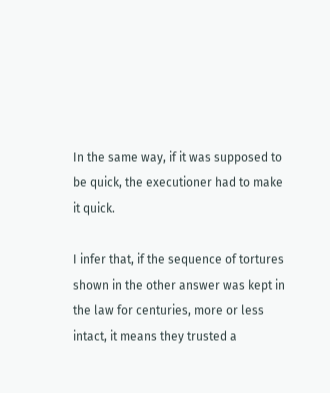In the same way, if it was supposed to be quick, the executioner had to make it quick.

I infer that, if the sequence of tortures shown in the other answer was kept in the law for centuries, more or less intact, it means they trusted a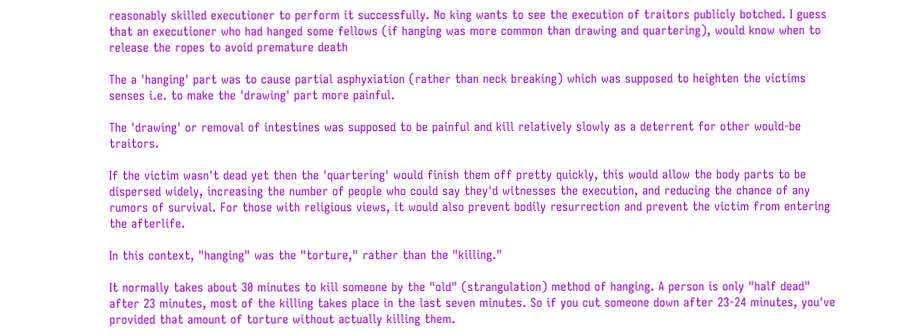reasonably skilled executioner to perform it successfully. No king wants to see the execution of traitors publicly botched. I guess that an executioner who had hanged some fellows (if hanging was more common than drawing and quartering), would know when to release the ropes to avoid premature death

The a 'hanging' part was to cause partial asphyxiation (rather than neck breaking) which was supposed to heighten the victims senses i.e. to make the 'drawing' part more painful.

The 'drawing' or removal of intestines was supposed to be painful and kill relatively slowly as a deterrent for other would-be traitors.

If the victim wasn't dead yet then the 'quartering' would finish them off pretty quickly, this would allow the body parts to be dispersed widely, increasing the number of people who could say they'd witnesses the execution, and reducing the chance of any rumors of survival. For those with religious views, it would also prevent bodily resurrection and prevent the victim from entering the afterlife.

In this context, "hanging" was the "torture," rather than the "killing."

It normally takes about 30 minutes to kill someone by the "old" (strangulation) method of hanging. A person is only "half dead" after 23 minutes, most of the killing takes place in the last seven minutes. So if you cut someone down after 23-24 minutes, you've provided that amount of torture without actually killing them.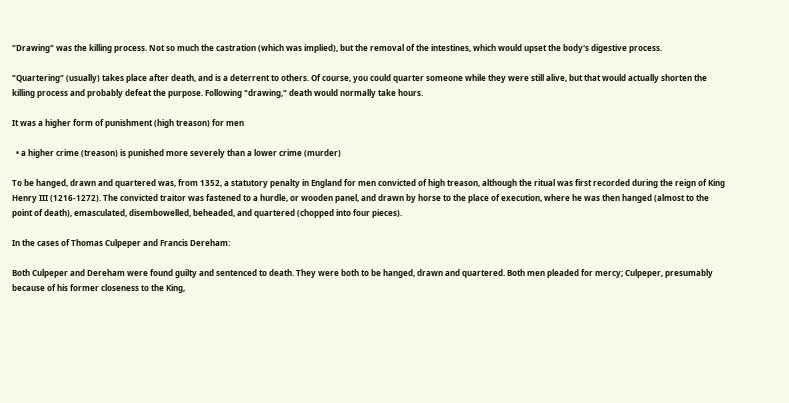"Drawing" was the killing process. Not so much the castration (which was implied), but the removal of the intestines, which would upset the body's digestive process.

"Quartering" (usually) takes place after death, and is a deterrent to others. Of course, you could quarter someone while they were still alive, but that would actually shorten the killing process and probably defeat the purpose. Following "drawing," death would normally take hours.

It was a higher form of punishment (high treason) for men

  • a higher crime (treason) is punished more severely than a lower crime (murder)

To be hanged, drawn and quartered was, from 1352, a statutory penalty in England for men convicted of high treason, although the ritual was first recorded during the reign of King Henry III (1216-1272). The convicted traitor was fastened to a hurdle, or wooden panel, and drawn by horse to the place of execution, where he was then hanged (almost to the point of death), emasculated, disembowelled, beheaded, and quartered (chopped into four pieces).

In the cases of Thomas Culpeper and Francis Dereham:

Both Culpeper and Dereham were found guilty and sentenced to death. They were both to be hanged, drawn and quartered. Both men pleaded for mercy; Culpeper, presumably because of his former closeness to the King,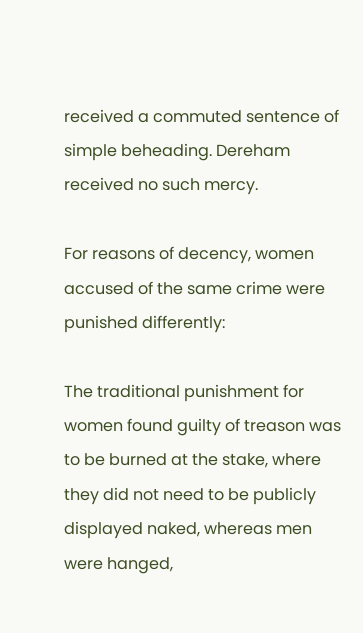received a commuted sentence of simple beheading. Dereham received no such mercy.

For reasons of decency, women accused of the same crime were punished differently:

The traditional punishment for women found guilty of treason was to be burned at the stake, where they did not need to be publicly displayed naked, whereas men were hanged,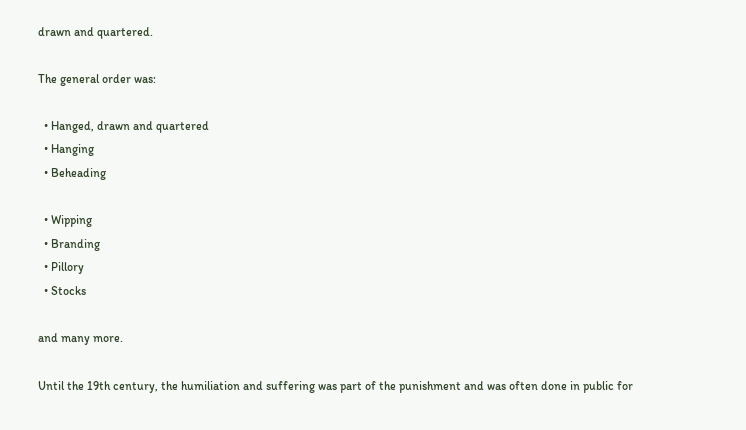drawn and quartered.

The general order was:

  • Hanged, drawn and quartered
  • Hanging
  • Beheading

  • Wipping
  • Branding
  • Pillory
  • Stocks

and many more.

Until the 19th century, the humiliation and suffering was part of the punishment and was often done in public for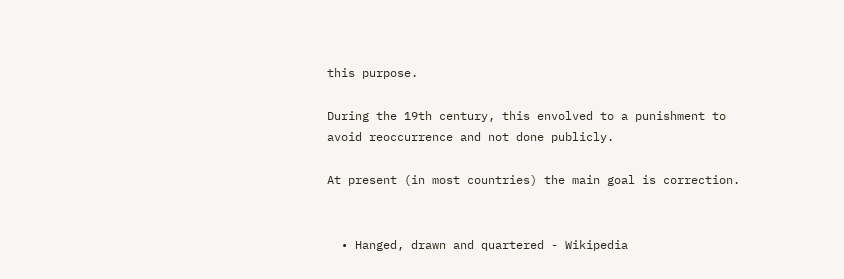this purpose.

During the 19th century, this envolved to a punishment to avoid reoccurrence and not done publicly.

At present (in most countries) the main goal is correction.


  • Hanged, drawn and quartered - Wikipedia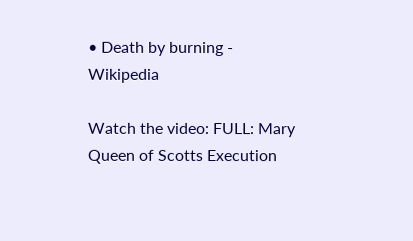• Death by burning - Wikipedia

Watch the video: FULL: Mary Queen of Scotts Execution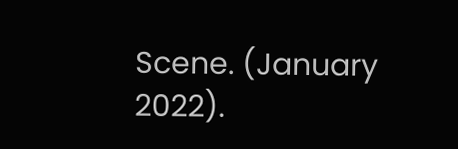Scene. (January 2022).